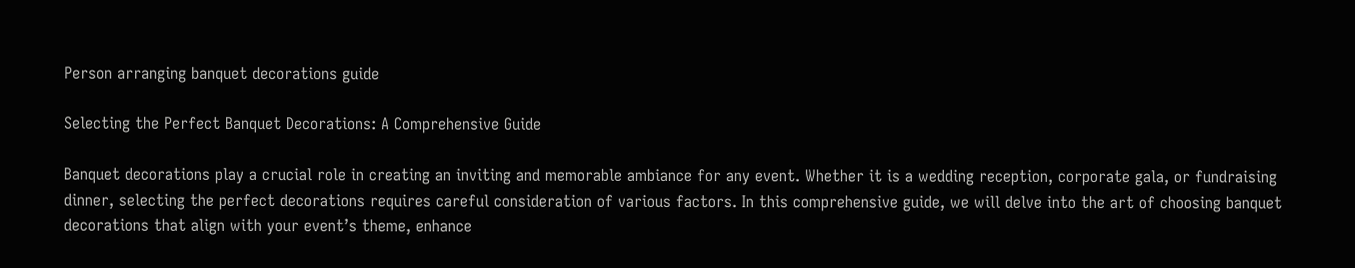Person arranging banquet decorations guide

Selecting the Perfect Banquet Decorations: A Comprehensive Guide

Banquet decorations play a crucial role in creating an inviting and memorable ambiance for any event. Whether it is a wedding reception, corporate gala, or fundraising dinner, selecting the perfect decorations requires careful consideration of various factors. In this comprehensive guide, we will delve into the art of choosing banquet decorations that align with your event’s theme, enhance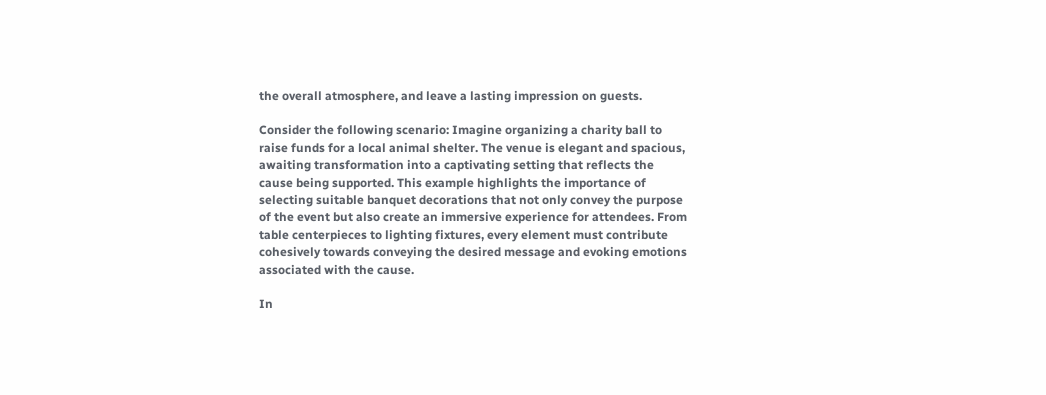the overall atmosphere, and leave a lasting impression on guests.

Consider the following scenario: Imagine organizing a charity ball to raise funds for a local animal shelter. The venue is elegant and spacious, awaiting transformation into a captivating setting that reflects the cause being supported. This example highlights the importance of selecting suitable banquet decorations that not only convey the purpose of the event but also create an immersive experience for attendees. From table centerpieces to lighting fixtures, every element must contribute cohesively towards conveying the desired message and evoking emotions associated with the cause.

In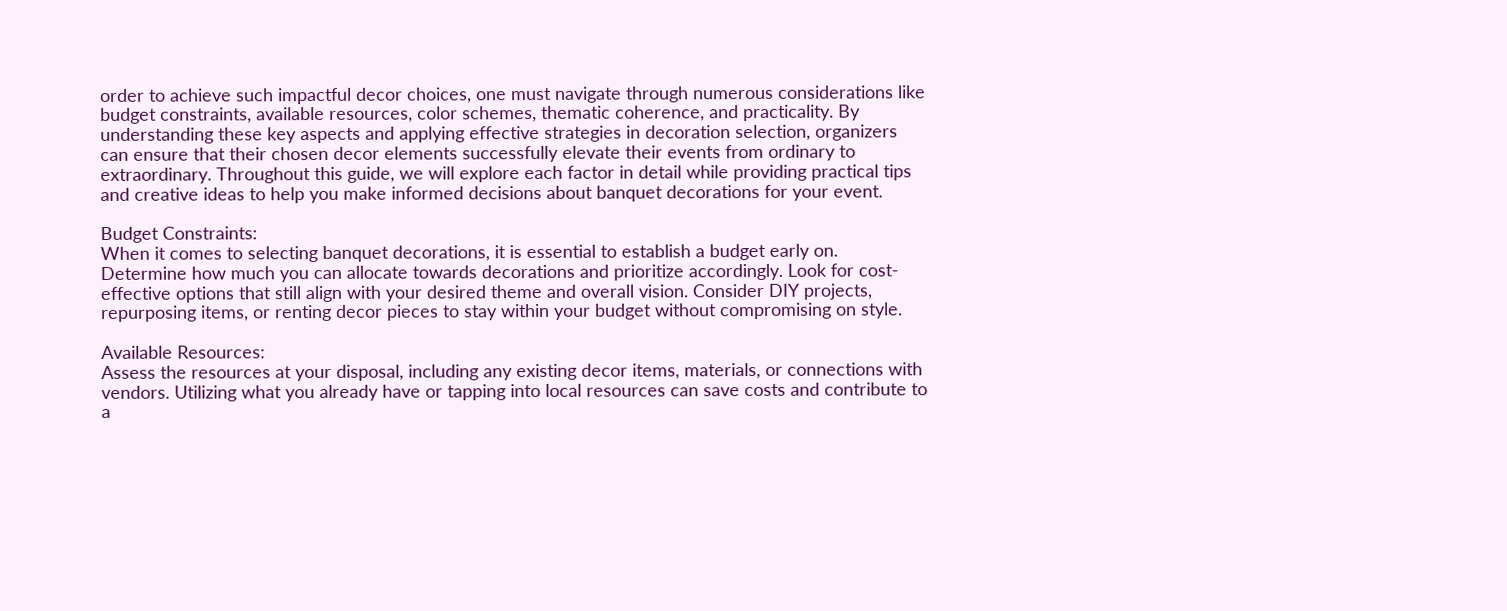order to achieve such impactful decor choices, one must navigate through numerous considerations like budget constraints, available resources, color schemes, thematic coherence, and practicality. By understanding these key aspects and applying effective strategies in decoration selection, organizers can ensure that their chosen decor elements successfully elevate their events from ordinary to extraordinary. Throughout this guide, we will explore each factor in detail while providing practical tips and creative ideas to help you make informed decisions about banquet decorations for your event.

Budget Constraints:
When it comes to selecting banquet decorations, it is essential to establish a budget early on. Determine how much you can allocate towards decorations and prioritize accordingly. Look for cost-effective options that still align with your desired theme and overall vision. Consider DIY projects, repurposing items, or renting decor pieces to stay within your budget without compromising on style.

Available Resources:
Assess the resources at your disposal, including any existing decor items, materials, or connections with vendors. Utilizing what you already have or tapping into local resources can save costs and contribute to a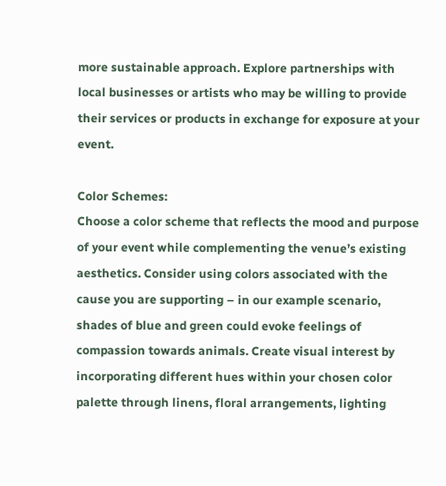more sustainable approach. Explore partnerships with local businesses or artists who may be willing to provide their services or products in exchange for exposure at your event.

Color Schemes:
Choose a color scheme that reflects the mood and purpose of your event while complementing the venue’s existing aesthetics. Consider using colors associated with the cause you are supporting – in our example scenario, shades of blue and green could evoke feelings of compassion towards animals. Create visual interest by incorporating different hues within your chosen color palette through linens, floral arrangements, lighting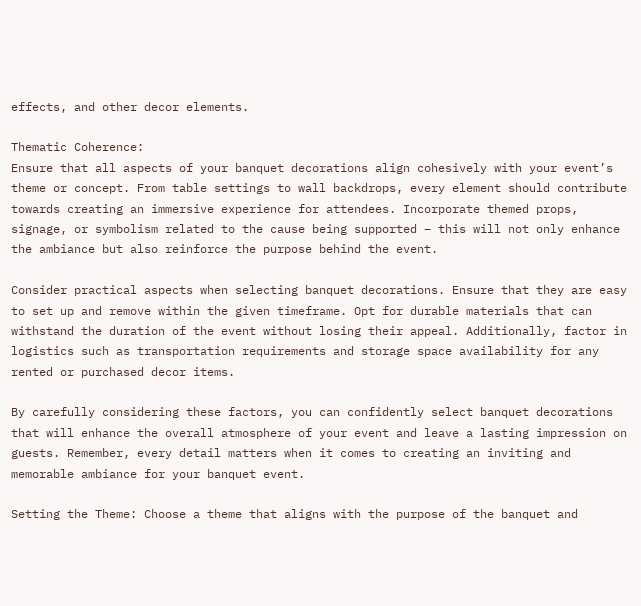effects, and other decor elements.

Thematic Coherence:
Ensure that all aspects of your banquet decorations align cohesively with your event’s theme or concept. From table settings to wall backdrops, every element should contribute towards creating an immersive experience for attendees. Incorporate themed props, signage, or symbolism related to the cause being supported – this will not only enhance the ambiance but also reinforce the purpose behind the event.

Consider practical aspects when selecting banquet decorations. Ensure that they are easy to set up and remove within the given timeframe. Opt for durable materials that can withstand the duration of the event without losing their appeal. Additionally, factor in logistics such as transportation requirements and storage space availability for any rented or purchased decor items.

By carefully considering these factors, you can confidently select banquet decorations that will enhance the overall atmosphere of your event and leave a lasting impression on guests. Remember, every detail matters when it comes to creating an inviting and memorable ambiance for your banquet event.

Setting the Theme: Choose a theme that aligns with the purpose of the banquet and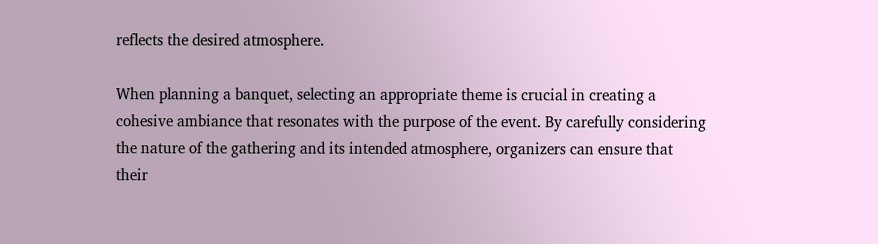reflects the desired atmosphere.

When planning a banquet, selecting an appropriate theme is crucial in creating a cohesive ambiance that resonates with the purpose of the event. By carefully considering the nature of the gathering and its intended atmosphere, organizers can ensure that their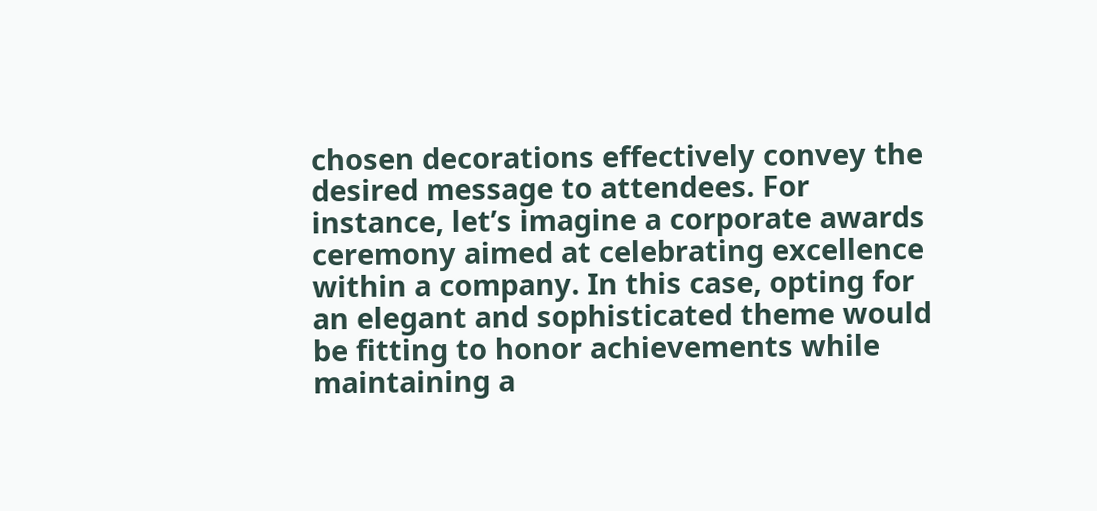chosen decorations effectively convey the desired message to attendees. For instance, let’s imagine a corporate awards ceremony aimed at celebrating excellence within a company. In this case, opting for an elegant and sophisticated theme would be fitting to honor achievements while maintaining a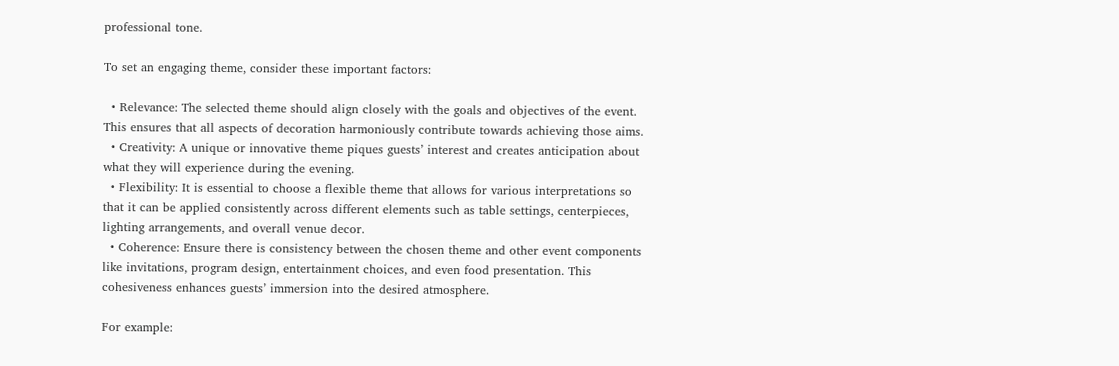professional tone.

To set an engaging theme, consider these important factors:

  • Relevance: The selected theme should align closely with the goals and objectives of the event. This ensures that all aspects of decoration harmoniously contribute towards achieving those aims.
  • Creativity: A unique or innovative theme piques guests’ interest and creates anticipation about what they will experience during the evening.
  • Flexibility: It is essential to choose a flexible theme that allows for various interpretations so that it can be applied consistently across different elements such as table settings, centerpieces, lighting arrangements, and overall venue decor.
  • Coherence: Ensure there is consistency between the chosen theme and other event components like invitations, program design, entertainment choices, and even food presentation. This cohesiveness enhances guests’ immersion into the desired atmosphere.

For example: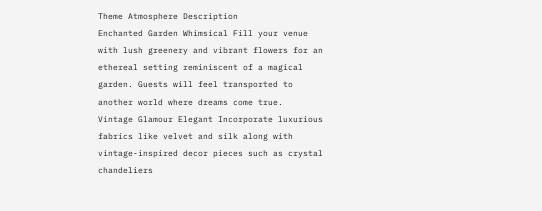Theme Atmosphere Description
Enchanted Garden Whimsical Fill your venue with lush greenery and vibrant flowers for an ethereal setting reminiscent of a magical garden. Guests will feel transported to another world where dreams come true.
Vintage Glamour Elegant Incorporate luxurious fabrics like velvet and silk along with vintage-inspired decor pieces such as crystal chandeliers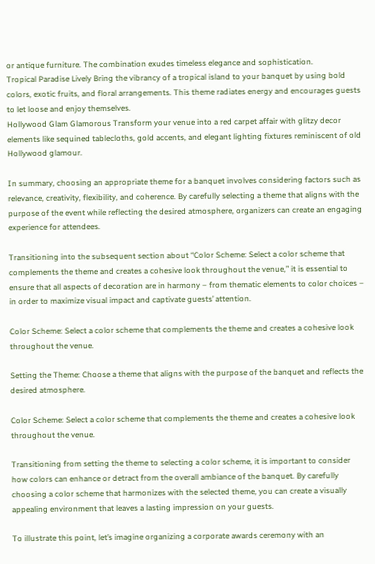or antique furniture. The combination exudes timeless elegance and sophistication.
Tropical Paradise Lively Bring the vibrancy of a tropical island to your banquet by using bold colors, exotic fruits, and floral arrangements. This theme radiates energy and encourages guests to let loose and enjoy themselves.
Hollywood Glam Glamorous Transform your venue into a red carpet affair with glitzy decor elements like sequined tablecloths, gold accents, and elegant lighting fixtures reminiscent of old Hollywood glamour.

In summary, choosing an appropriate theme for a banquet involves considering factors such as relevance, creativity, flexibility, and coherence. By carefully selecting a theme that aligns with the purpose of the event while reflecting the desired atmosphere, organizers can create an engaging experience for attendees.

Transitioning into the subsequent section about “Color Scheme: Select a color scheme that complements the theme and creates a cohesive look throughout the venue,” it is essential to ensure that all aspects of decoration are in harmony – from thematic elements to color choices – in order to maximize visual impact and captivate guests’ attention.

Color Scheme: Select a color scheme that complements the theme and creates a cohesive look throughout the venue.

Setting the Theme: Choose a theme that aligns with the purpose of the banquet and reflects the desired atmosphere.

Color Scheme: Select a color scheme that complements the theme and creates a cohesive look throughout the venue.

Transitioning from setting the theme to selecting a color scheme, it is important to consider how colors can enhance or detract from the overall ambiance of the banquet. By carefully choosing a color scheme that harmonizes with the selected theme, you can create a visually appealing environment that leaves a lasting impression on your guests.

To illustrate this point, let’s imagine organizing a corporate awards ceremony with an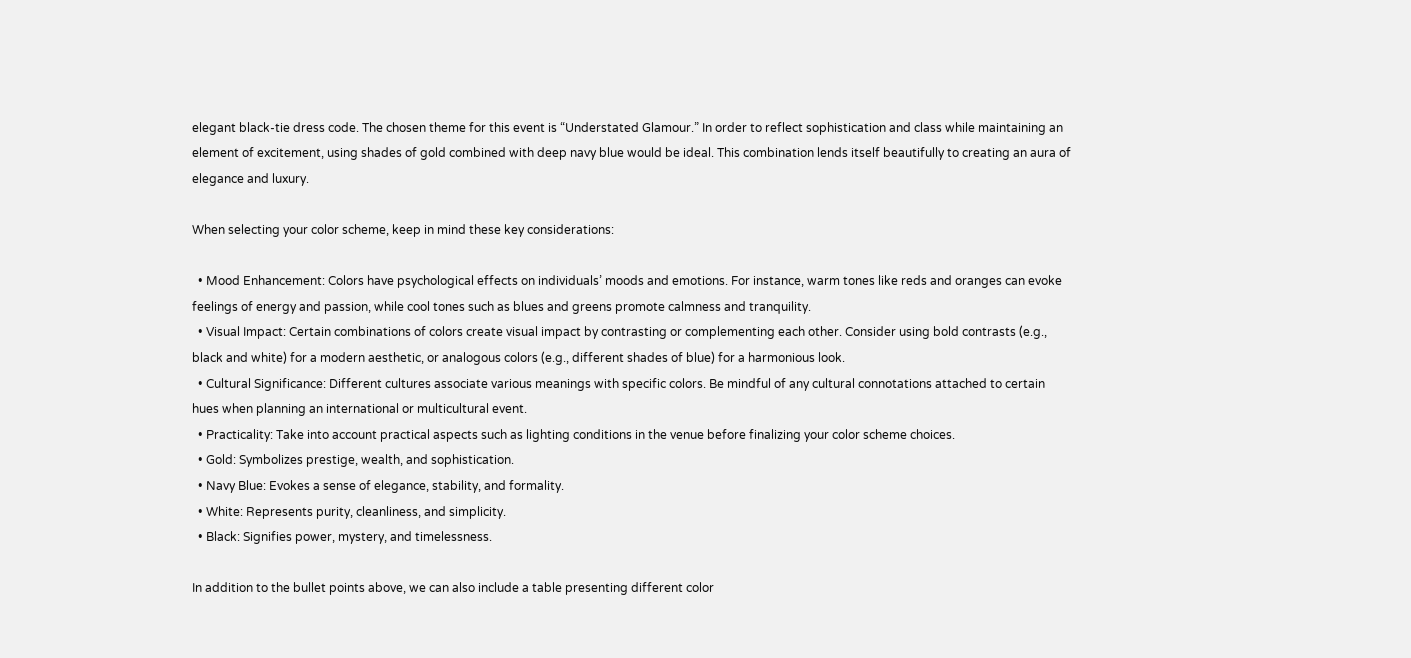elegant black-tie dress code. The chosen theme for this event is “Understated Glamour.” In order to reflect sophistication and class while maintaining an element of excitement, using shades of gold combined with deep navy blue would be ideal. This combination lends itself beautifully to creating an aura of elegance and luxury.

When selecting your color scheme, keep in mind these key considerations:

  • Mood Enhancement: Colors have psychological effects on individuals’ moods and emotions. For instance, warm tones like reds and oranges can evoke feelings of energy and passion, while cool tones such as blues and greens promote calmness and tranquility.
  • Visual Impact: Certain combinations of colors create visual impact by contrasting or complementing each other. Consider using bold contrasts (e.g., black and white) for a modern aesthetic, or analogous colors (e.g., different shades of blue) for a harmonious look.
  • Cultural Significance: Different cultures associate various meanings with specific colors. Be mindful of any cultural connotations attached to certain hues when planning an international or multicultural event.
  • Practicality: Take into account practical aspects such as lighting conditions in the venue before finalizing your color scheme choices.
  • Gold: Symbolizes prestige, wealth, and sophistication.
  • Navy Blue: Evokes a sense of elegance, stability, and formality.
  • White: Represents purity, cleanliness, and simplicity.
  • Black: Signifies power, mystery, and timelessness.

In addition to the bullet points above, we can also include a table presenting different color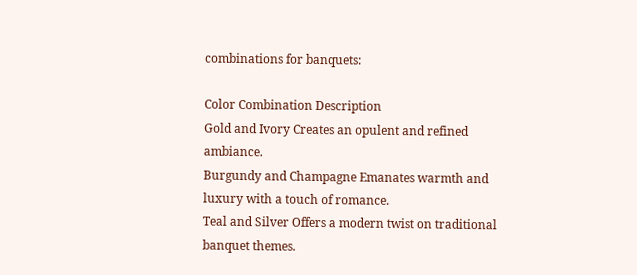combinations for banquets:

Color Combination Description
Gold and Ivory Creates an opulent and refined ambiance.
Burgundy and Champagne Emanates warmth and luxury with a touch of romance.
Teal and Silver Offers a modern twist on traditional banquet themes.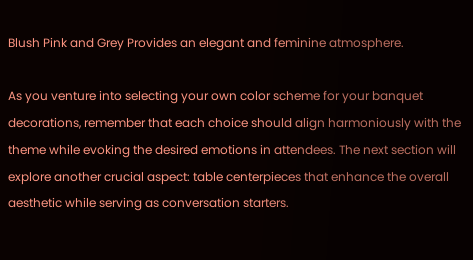Blush Pink and Grey Provides an elegant and feminine atmosphere.

As you venture into selecting your own color scheme for your banquet decorations, remember that each choice should align harmoniously with the theme while evoking the desired emotions in attendees. The next section will explore another crucial aspect: table centerpieces that enhance the overall aesthetic while serving as conversation starters.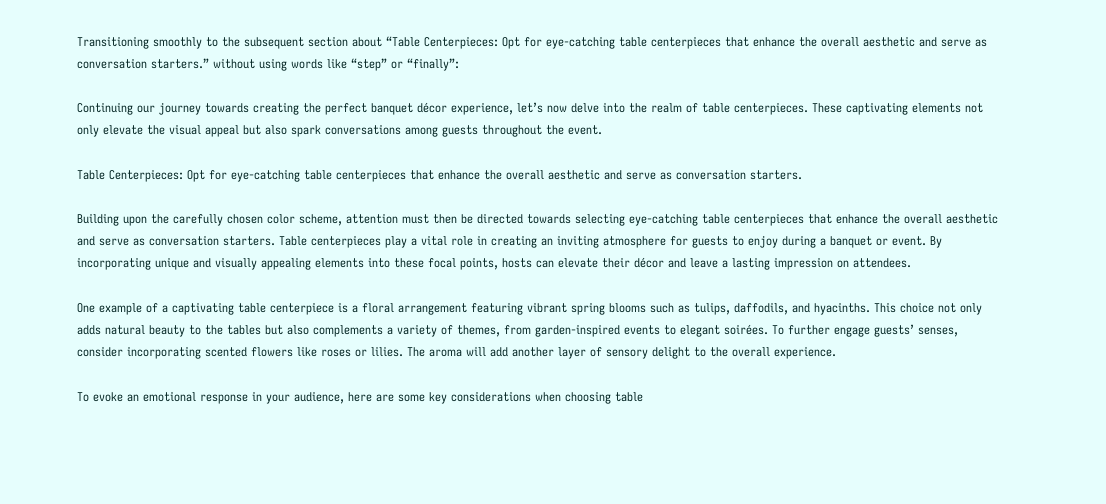Transitioning smoothly to the subsequent section about “Table Centerpieces: Opt for eye-catching table centerpieces that enhance the overall aesthetic and serve as conversation starters.” without using words like “step” or “finally”:

Continuing our journey towards creating the perfect banquet décor experience, let’s now delve into the realm of table centerpieces. These captivating elements not only elevate the visual appeal but also spark conversations among guests throughout the event.

Table Centerpieces: Opt for eye-catching table centerpieces that enhance the overall aesthetic and serve as conversation starters.

Building upon the carefully chosen color scheme, attention must then be directed towards selecting eye-catching table centerpieces that enhance the overall aesthetic and serve as conversation starters. Table centerpieces play a vital role in creating an inviting atmosphere for guests to enjoy during a banquet or event. By incorporating unique and visually appealing elements into these focal points, hosts can elevate their décor and leave a lasting impression on attendees.

One example of a captivating table centerpiece is a floral arrangement featuring vibrant spring blooms such as tulips, daffodils, and hyacinths. This choice not only adds natural beauty to the tables but also complements a variety of themes, from garden-inspired events to elegant soirées. To further engage guests’ senses, consider incorporating scented flowers like roses or lilies. The aroma will add another layer of sensory delight to the overall experience.

To evoke an emotional response in your audience, here are some key considerations when choosing table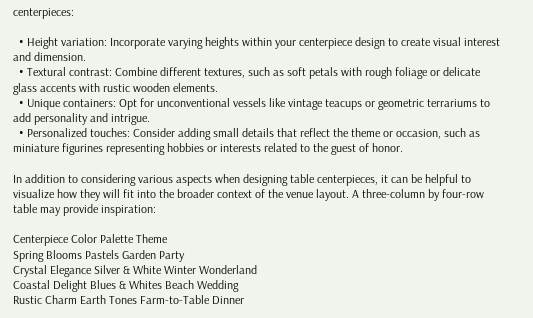centerpieces:

  • Height variation: Incorporate varying heights within your centerpiece design to create visual interest and dimension.
  • Textural contrast: Combine different textures, such as soft petals with rough foliage or delicate glass accents with rustic wooden elements.
  • Unique containers: Opt for unconventional vessels like vintage teacups or geometric terrariums to add personality and intrigue.
  • Personalized touches: Consider adding small details that reflect the theme or occasion, such as miniature figurines representing hobbies or interests related to the guest of honor.

In addition to considering various aspects when designing table centerpieces, it can be helpful to visualize how they will fit into the broader context of the venue layout. A three-column by four-row table may provide inspiration:

Centerpiece Color Palette Theme
Spring Blooms Pastels Garden Party
Crystal Elegance Silver & White Winter Wonderland
Coastal Delight Blues & Whites Beach Wedding
Rustic Charm Earth Tones Farm-to-Table Dinner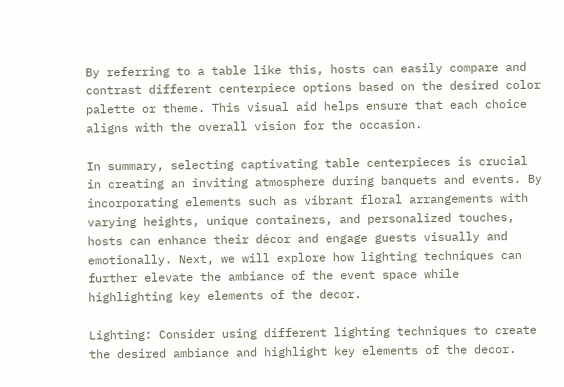By referring to a table like this, hosts can easily compare and contrast different centerpiece options based on the desired color palette or theme. This visual aid helps ensure that each choice aligns with the overall vision for the occasion.

In summary, selecting captivating table centerpieces is crucial in creating an inviting atmosphere during banquets and events. By incorporating elements such as vibrant floral arrangements with varying heights, unique containers, and personalized touches, hosts can enhance their décor and engage guests visually and emotionally. Next, we will explore how lighting techniques can further elevate the ambiance of the event space while highlighting key elements of the decor.

Lighting: Consider using different lighting techniques to create the desired ambiance and highlight key elements of the decor.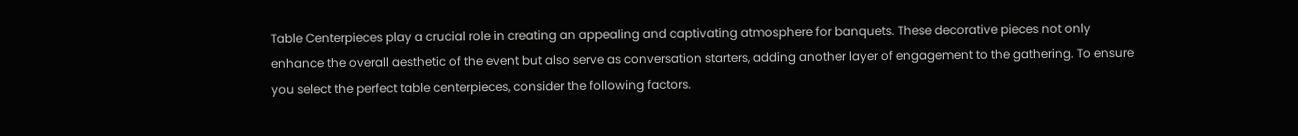Table Centerpieces play a crucial role in creating an appealing and captivating atmosphere for banquets. These decorative pieces not only enhance the overall aesthetic of the event but also serve as conversation starters, adding another layer of engagement to the gathering. To ensure you select the perfect table centerpieces, consider the following factors.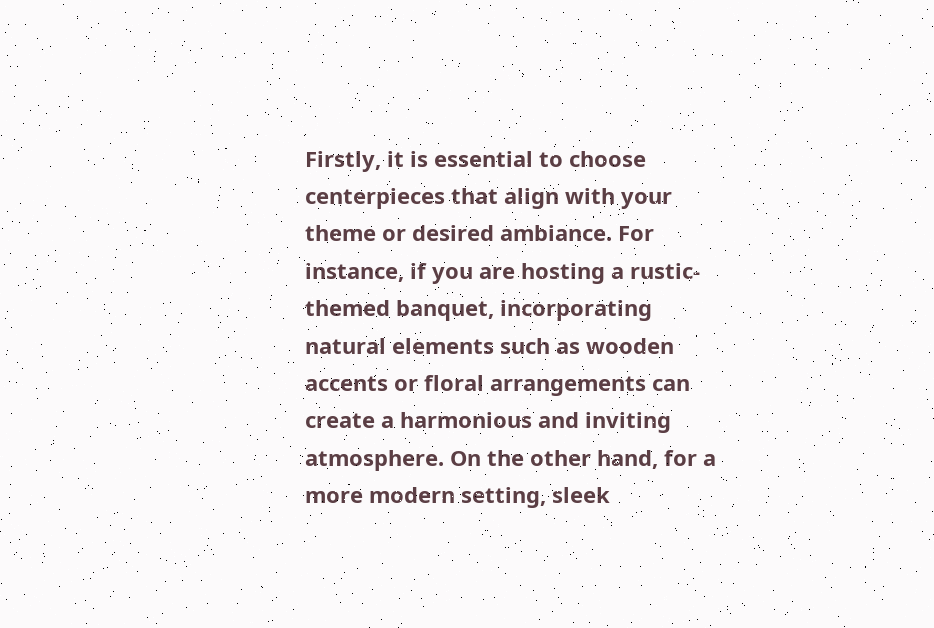Firstly, it is essential to choose centerpieces that align with your theme or desired ambiance. For instance, if you are hosting a rustic-themed banquet, incorporating natural elements such as wooden accents or floral arrangements can create a harmonious and inviting atmosphere. On the other hand, for a more modern setting, sleek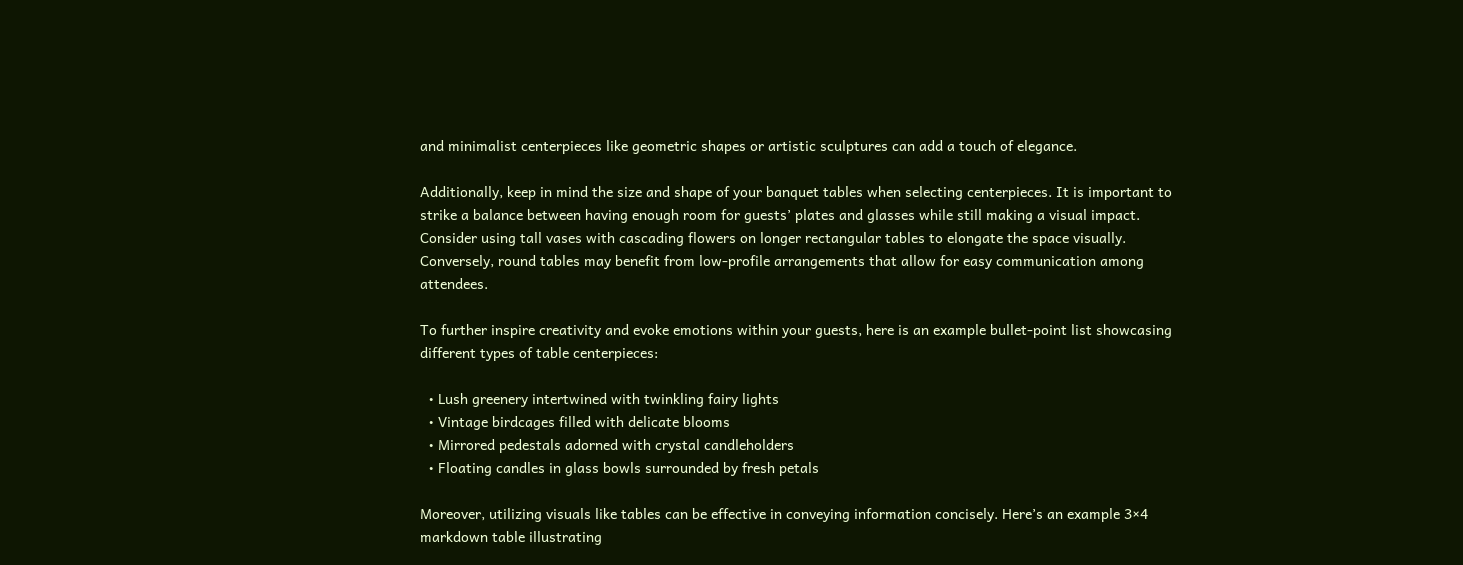and minimalist centerpieces like geometric shapes or artistic sculptures can add a touch of elegance.

Additionally, keep in mind the size and shape of your banquet tables when selecting centerpieces. It is important to strike a balance between having enough room for guests’ plates and glasses while still making a visual impact. Consider using tall vases with cascading flowers on longer rectangular tables to elongate the space visually. Conversely, round tables may benefit from low-profile arrangements that allow for easy communication among attendees.

To further inspire creativity and evoke emotions within your guests, here is an example bullet-point list showcasing different types of table centerpieces:

  • Lush greenery intertwined with twinkling fairy lights
  • Vintage birdcages filled with delicate blooms
  • Mirrored pedestals adorned with crystal candleholders
  • Floating candles in glass bowls surrounded by fresh petals

Moreover, utilizing visuals like tables can be effective in conveying information concisely. Here’s an example 3×4 markdown table illustrating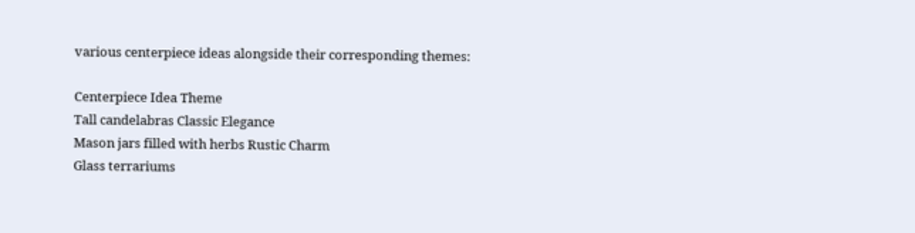various centerpiece ideas alongside their corresponding themes:

Centerpiece Idea Theme
Tall candelabras Classic Elegance
Mason jars filled with herbs Rustic Charm
Glass terrariums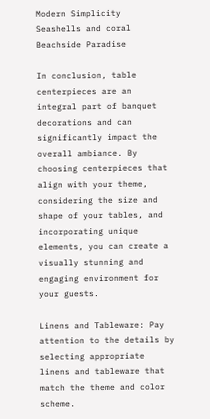Modern Simplicity
Seashells and coral Beachside Paradise

In conclusion, table centerpieces are an integral part of banquet decorations and can significantly impact the overall ambiance. By choosing centerpieces that align with your theme, considering the size and shape of your tables, and incorporating unique elements, you can create a visually stunning and engaging environment for your guests.

Linens and Tableware: Pay attention to the details by selecting appropriate linens and tableware that match the theme and color scheme.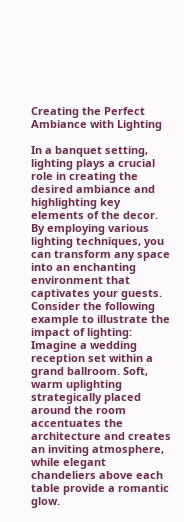Creating the Perfect Ambiance with Lighting

In a banquet setting, lighting plays a crucial role in creating the desired ambiance and highlighting key elements of the decor. By employing various lighting techniques, you can transform any space into an enchanting environment that captivates your guests. Consider the following example to illustrate the impact of lighting: Imagine a wedding reception set within a grand ballroom. Soft, warm uplighting strategically placed around the room accentuates the architecture and creates an inviting atmosphere, while elegant chandeliers above each table provide a romantic glow.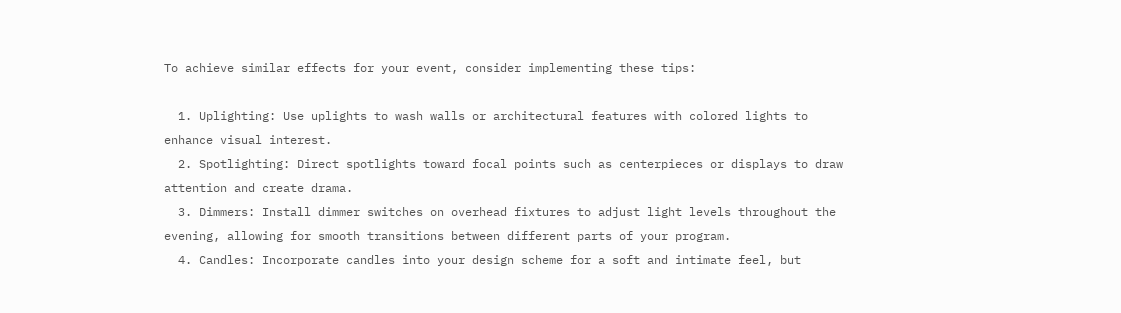To achieve similar effects for your event, consider implementing these tips:

  1. Uplighting: Use uplights to wash walls or architectural features with colored lights to enhance visual interest.
  2. Spotlighting: Direct spotlights toward focal points such as centerpieces or displays to draw attention and create drama.
  3. Dimmers: Install dimmer switches on overhead fixtures to adjust light levels throughout the evening, allowing for smooth transitions between different parts of your program.
  4. Candles: Incorporate candles into your design scheme for a soft and intimate feel, but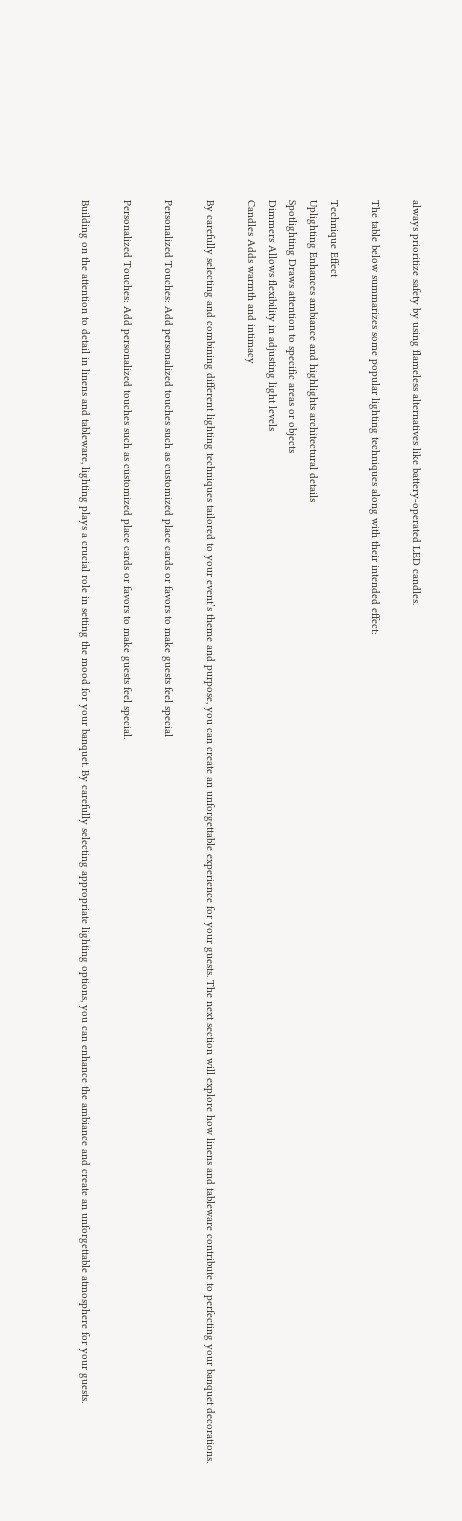always prioritize safety by using flameless alternatives like battery-operated LED candles.

The table below summarizes some popular lighting techniques along with their intended effect:

Technique Effect
Uplighting Enhances ambiance and highlights architectural details
Spotlighting Draws attention to specific areas or objects
Dimmers Allows flexibility in adjusting light levels
Candles Adds warmth and intimacy

By carefully selecting and combining different lighting techniques tailored to your event’s theme and purpose, you can create an unforgettable experience for your guests. The next section will explore how linens and tableware contribute to perfecting your banquet decorations.

Personalized Touches: Add personalized touches such as customized place cards or favors to make guests feel special

Personalized Touches: Add personalized touches such as customized place cards or favors to make guests feel special.

Building on the attention to detail in linens and tableware, lighting plays a crucial role in setting the mood for your banquet. By carefully selecting appropriate lighting options, you can enhance the ambiance and create an unforgettable atmosphere for your guests.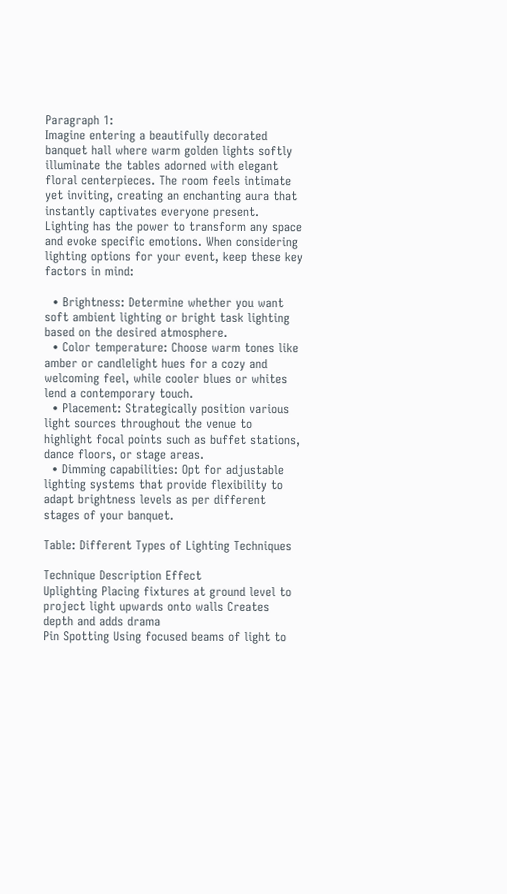Paragraph 1:
Imagine entering a beautifully decorated banquet hall where warm golden lights softly illuminate the tables adorned with elegant floral centerpieces. The room feels intimate yet inviting, creating an enchanting aura that instantly captivates everyone present. Lighting has the power to transform any space and evoke specific emotions. When considering lighting options for your event, keep these key factors in mind:

  • Brightness: Determine whether you want soft ambient lighting or bright task lighting based on the desired atmosphere.
  • Color temperature: Choose warm tones like amber or candlelight hues for a cozy and welcoming feel, while cooler blues or whites lend a contemporary touch.
  • Placement: Strategically position various light sources throughout the venue to highlight focal points such as buffet stations, dance floors, or stage areas.
  • Dimming capabilities: Opt for adjustable lighting systems that provide flexibility to adapt brightness levels as per different stages of your banquet.

Table: Different Types of Lighting Techniques

Technique Description Effect
Uplighting Placing fixtures at ground level to project light upwards onto walls Creates depth and adds drama
Pin Spotting Using focused beams of light to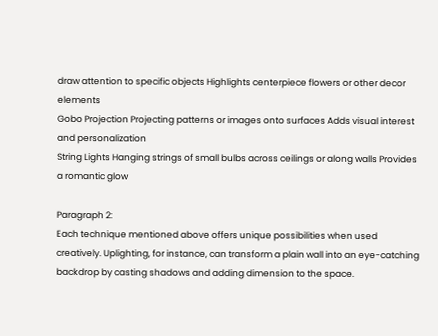draw attention to specific objects Highlights centerpiece flowers or other decor elements
Gobo Projection Projecting patterns or images onto surfaces Adds visual interest and personalization
String Lights Hanging strings of small bulbs across ceilings or along walls Provides a romantic glow

Paragraph 2:
Each technique mentioned above offers unique possibilities when used creatively. Uplighting, for instance, can transform a plain wall into an eye-catching backdrop by casting shadows and adding dimension to the space.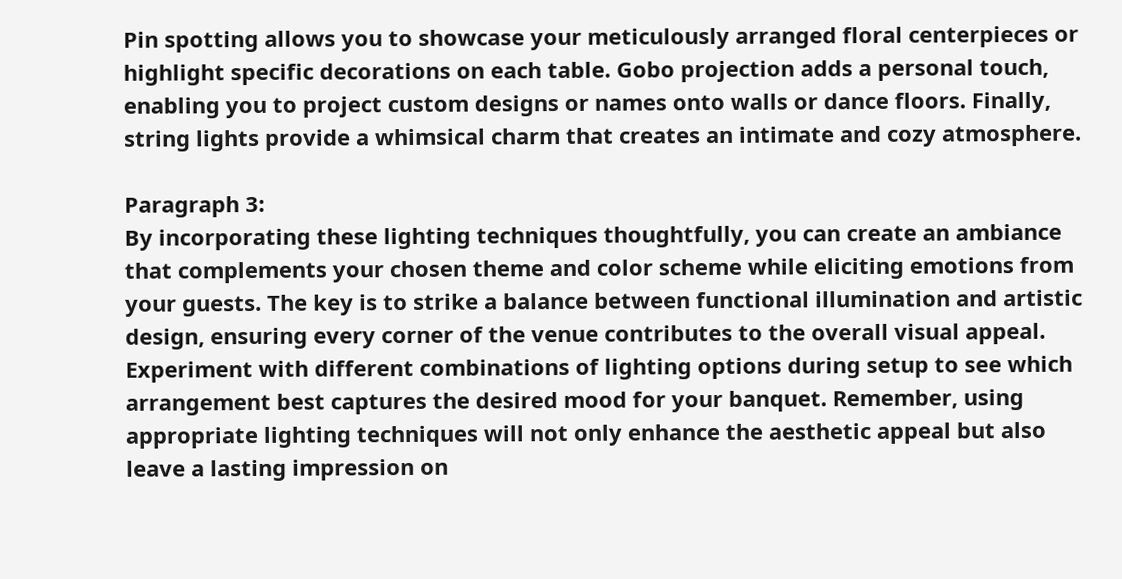Pin spotting allows you to showcase your meticulously arranged floral centerpieces or highlight specific decorations on each table. Gobo projection adds a personal touch, enabling you to project custom designs or names onto walls or dance floors. Finally, string lights provide a whimsical charm that creates an intimate and cozy atmosphere.

Paragraph 3:
By incorporating these lighting techniques thoughtfully, you can create an ambiance that complements your chosen theme and color scheme while eliciting emotions from your guests. The key is to strike a balance between functional illumination and artistic design, ensuring every corner of the venue contributes to the overall visual appeal. Experiment with different combinations of lighting options during setup to see which arrangement best captures the desired mood for your banquet. Remember, using appropriate lighting techniques will not only enhance the aesthetic appeal but also leave a lasting impression on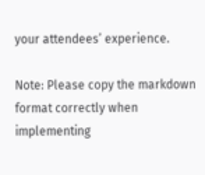your attendees’ experience.

Note: Please copy the markdown format correctly when implementing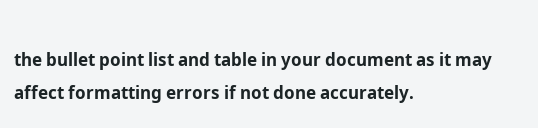the bullet point list and table in your document as it may affect formatting errors if not done accurately.